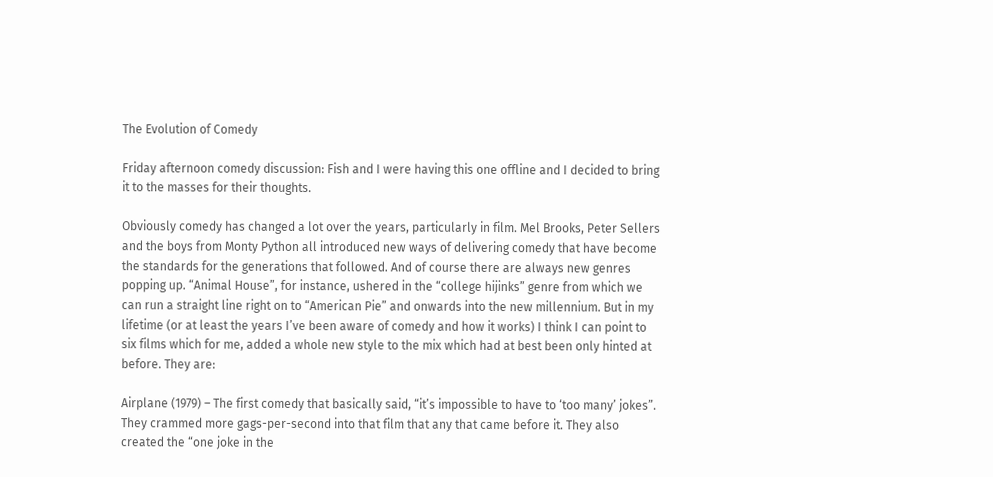The Evolution of Comedy

Friday afternoon comedy discussion: Fish and I were having this one offline and I decided to bring it to the masses for their thoughts.

Obviously comedy has changed a lot over the years, particularly in film. Mel Brooks, Peter Sellers and the boys from Monty Python all introduced new ways of delivering comedy that have become the standards for the generations that followed. And of course there are always new genres popping up. “Animal House”, for instance, ushered in the “college hijinks” genre from which we can run a straight line right on to “American Pie” and onwards into the new millennium. But in my lifetime (or at least the years I’ve been aware of comedy and how it works) I think I can point to six films which for me, added a whole new style to the mix which had at best been only hinted at before. They are:

Airplane (1979) – The first comedy that basically said, “it’s impossible to have to ‘too many’ jokes”. They crammed more gags-per-second into that film that any that came before it. They also created the “one joke in the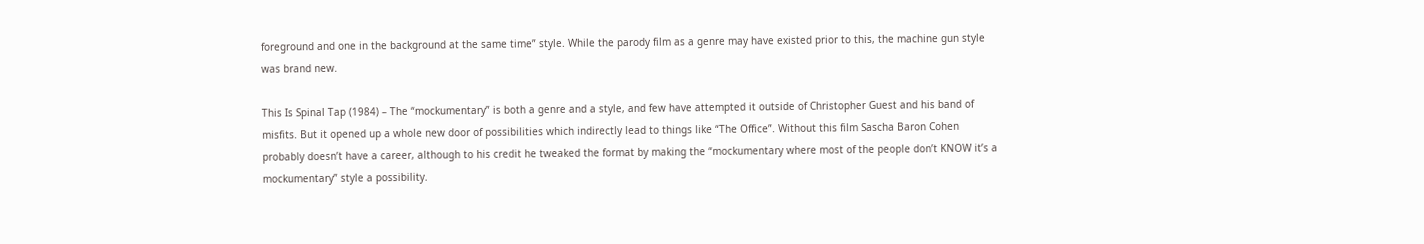foreground and one in the background at the same time” style. While the parody film as a genre may have existed prior to this, the machine gun style was brand new.

This Is Spinal Tap (1984) – The “mockumentary” is both a genre and a style, and few have attempted it outside of Christopher Guest and his band of misfits. But it opened up a whole new door of possibilities which indirectly lead to things like “The Office”. Without this film Sascha Baron Cohen probably doesn’t have a career, although to his credit he tweaked the format by making the “mockumentary where most of the people don’t KNOW it’s a mockumentary” style a possibility.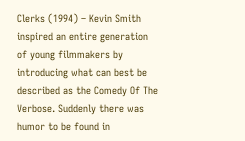Clerks (1994) – Kevin Smith inspired an entire generation of young filmmakers by introducing what can best be described as the Comedy Of The Verbose. Suddenly there was humor to be found in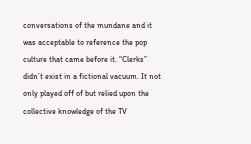conversations of the mundane and it was acceptable to reference the pop culture that came before it. “Clerks” didn’t exist in a fictional vacuum. It not only played off of but relied upon the collective knowledge of the TV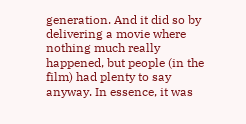generation. And it did so by delivering a movie where nothing much really happened, but people (in the film) had plenty to say anyway. In essence, it was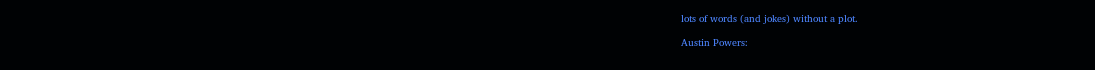lots of words (and jokes) without a plot.

Austin Powers: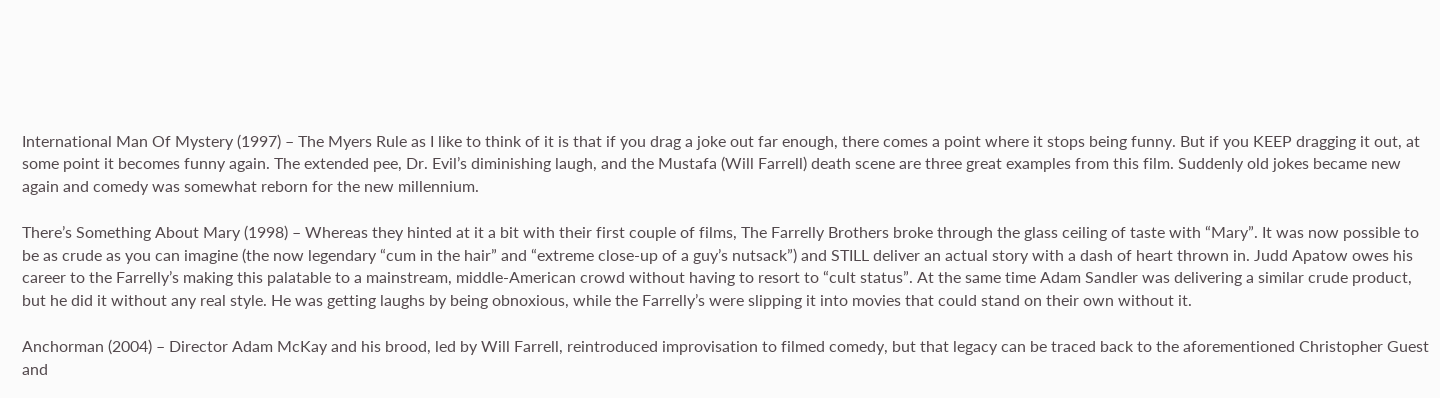International Man Of Mystery (1997) – The Myers Rule as I like to think of it is that if you drag a joke out far enough, there comes a point where it stops being funny. But if you KEEP dragging it out, at some point it becomes funny again. The extended pee, Dr. Evil’s diminishing laugh, and the Mustafa (Will Farrell) death scene are three great examples from this film. Suddenly old jokes became new again and comedy was somewhat reborn for the new millennium.

There’s Something About Mary (1998) – Whereas they hinted at it a bit with their first couple of films, The Farrelly Brothers broke through the glass ceiling of taste with “Mary”. It was now possible to be as crude as you can imagine (the now legendary “cum in the hair” and “extreme close-up of a guy’s nutsack”) and STILL deliver an actual story with a dash of heart thrown in. Judd Apatow owes his career to the Farrelly’s making this palatable to a mainstream, middle-American crowd without having to resort to “cult status”. At the same time Adam Sandler was delivering a similar crude product, but he did it without any real style. He was getting laughs by being obnoxious, while the Farrelly’s were slipping it into movies that could stand on their own without it.

Anchorman (2004) – Director Adam McKay and his brood, led by Will Farrell, reintroduced improvisation to filmed comedy, but that legacy can be traced back to the aforementioned Christopher Guest and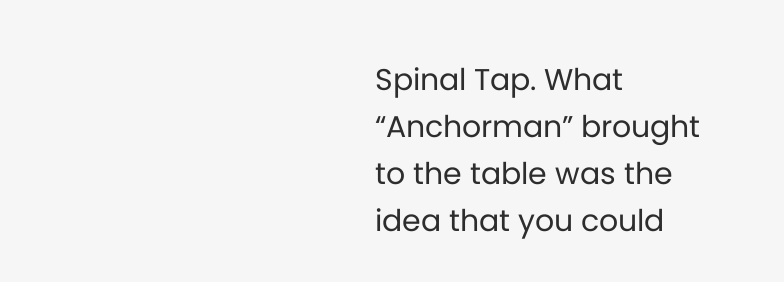Spinal Tap. What “Anchorman” brought to the table was the idea that you could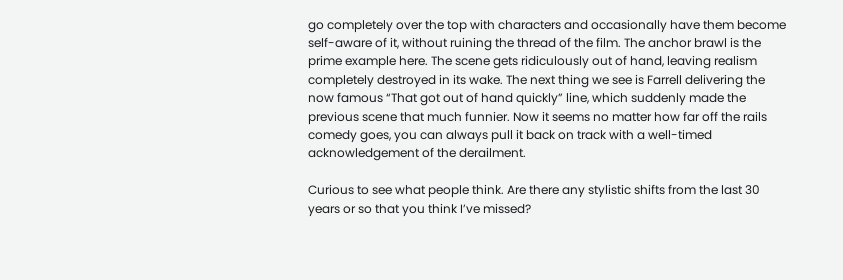go completely over the top with characters and occasionally have them become self-aware of it, without ruining the thread of the film. The anchor brawl is the prime example here. The scene gets ridiculously out of hand, leaving realism completely destroyed in its wake. The next thing we see is Farrell delivering the now famous “That got out of hand quickly” line, which suddenly made the previous scene that much funnier. Now it seems no matter how far off the rails comedy goes, you can always pull it back on track with a well-timed acknowledgement of the derailment.

Curious to see what people think. Are there any stylistic shifts from the last 30 years or so that you think I’ve missed?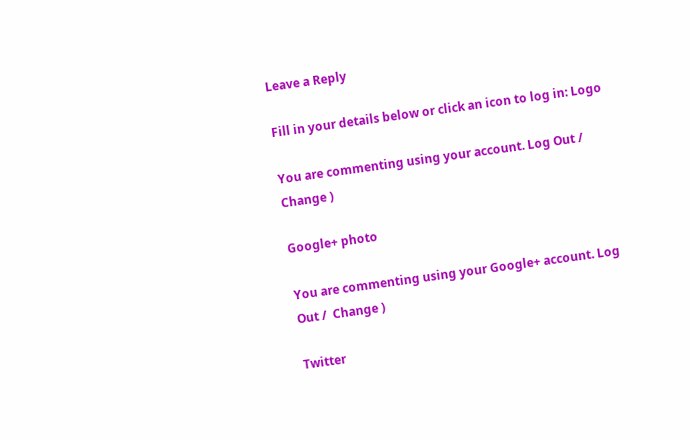Leave a Reply

Fill in your details below or click an icon to log in: Logo

You are commenting using your account. Log Out /  Change )

Google+ photo

You are commenting using your Google+ account. Log Out /  Change )

Twitter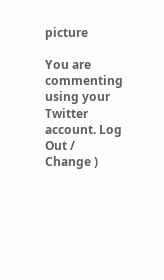picture

You are commenting using your Twitter account. Log Out /  Change )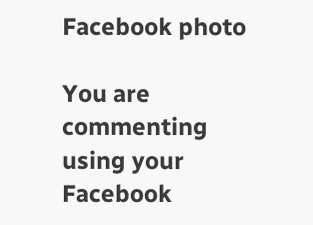Facebook photo

You are commenting using your Facebook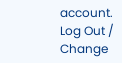account. Log Out /  Change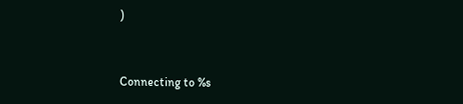)


Connecting to %s